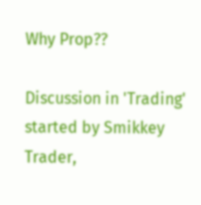Why Prop??

Discussion in 'Trading' started by Smikkey Trader,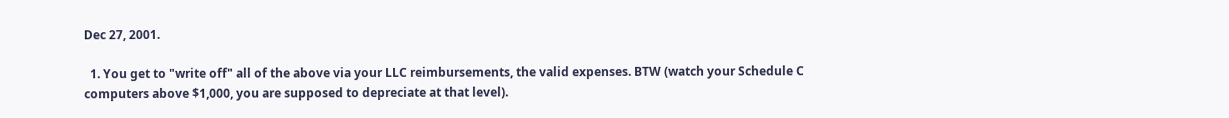Dec 27, 2001.

  1. You get to "write off" all of the above via your LLC reimbursements, the valid expenses. BTW (watch your Schedule C computers above $1,000, you are supposed to depreciate at that level).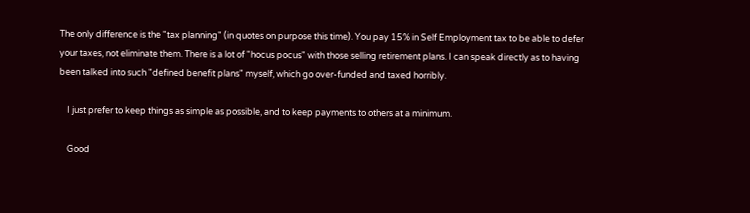The only difference is the "tax planning" (in quotes on purpose this time). You pay 15% in Self Employment tax to be able to defer your taxes, not eliminate them. There is a lot of "hocus pocus" with those selling retirement plans. I can speak directly as to having been talked into such "defined benefit plans" myself, which go over-funded and taxed horribly.

    I just prefer to keep things as simple as possible, and to keep payments to others at a minimum.

    Good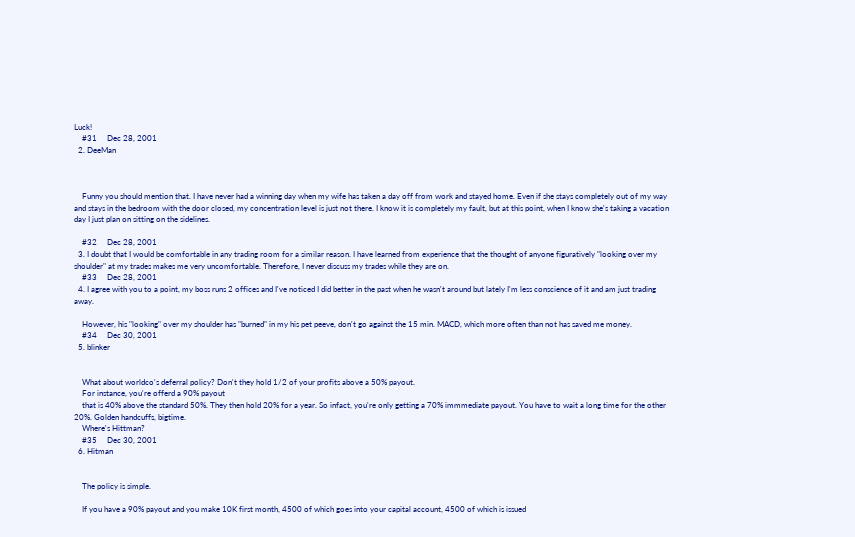Luck!
    #31     Dec 28, 2001
  2. DeeMan



    Funny you should mention that. I have never had a winning day when my wife has taken a day off from work and stayed home. Even if she stays completely out of my way and stays in the bedroom with the door closed, my concentration level is just not there. I know it is completely my fault, but at this point, when I know she's taking a vacation day I just plan on sitting on the sidelines.

    #32     Dec 28, 2001
  3. I doubt that I would be comfortable in any trading room for a similar reason. I have learned from experience that the thought of anyone figuratively "looking over my shoulder" at my trades makes me very uncomfortable. Therefore, I never discuss my trades while they are on.
    #33     Dec 28, 2001
  4. I agree with you to a point, my boss runs 2 offices and I've noticed I did better in the past when he wasn't around but lately I'm less conscience of it and am just trading away.

    However, his "looking" over my shoulder has "burned" in my his pet peeve, don't go against the 15 min. MACD, which more often than not has saved me money.
    #34     Dec 30, 2001
  5. blinker


    What about worldco's deferral policy? Don't they hold 1/2 of your profits above a 50% payout.
    For instance, you're offerd a 90% payout
    that is 40% above the standard 50%. They then hold 20% for a year. So infact, you're only getting a 70% immmediate payout. You have to wait a long time for the other 20%. Golden handcuffs, bigtime.
    Where's Hittman?
    #35     Dec 30, 2001
  6. Hitman


    The policy is simple.

    If you have a 90% payout and you make 10K first month, 4500 of which goes into your capital account, 4500 of which is issued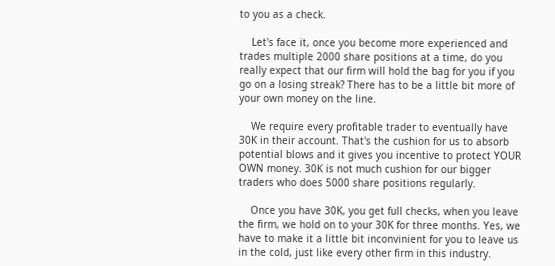to you as a check.

    Let's face it, once you become more experienced and trades multiple 2000 share positions at a time, do you really expect that our firm will hold the bag for you if you go on a losing streak? There has to be a little bit more of your own money on the line.

    We require every profitable trader to eventually have 30K in their account. That's the cushion for us to absorb potential blows and it gives you incentive to protect YOUR OWN money. 30K is not much cushion for our bigger traders who does 5000 share positions regularly.

    Once you have 30K, you get full checks, when you leave the firm, we hold on to your 30K for three months. Yes, we have to make it a little bit inconvinient for you to leave us in the cold, just like every other firm in this industry.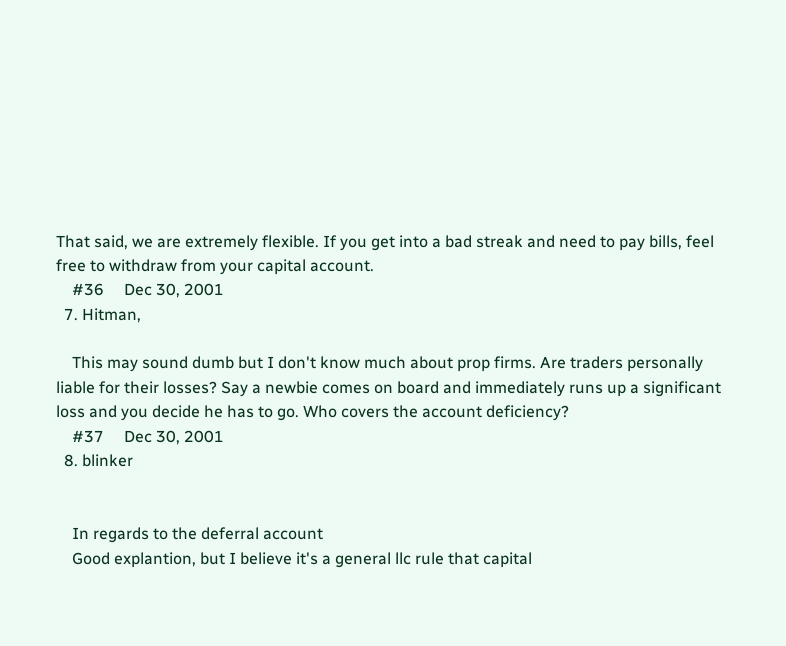That said, we are extremely flexible. If you get into a bad streak and need to pay bills, feel free to withdraw from your capital account.
    #36     Dec 30, 2001
  7. Hitman,

    This may sound dumb but I don't know much about prop firms. Are traders personally liable for their losses? Say a newbie comes on board and immediately runs up a significant loss and you decide he has to go. Who covers the account deficiency?
    #37     Dec 30, 2001
  8. blinker


    In regards to the deferral account
    Good explantion, but I believe it's a general llc rule that capital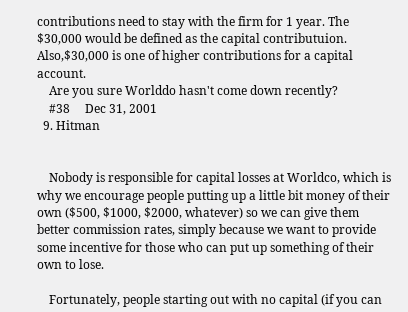contributions need to stay with the firm for 1 year. The $30,000 would be defined as the capital contributuion. Also,$30,000 is one of higher contributions for a capital account.
    Are you sure Worlddo hasn't come down recently?
    #38     Dec 31, 2001
  9. Hitman


    Nobody is responsible for capital losses at Worldco, which is why we encourage people putting up a little bit money of their own ($500, $1000, $2000, whatever) so we can give them better commission rates, simply because we want to provide some incentive for those who can put up something of their own to lose.

    Fortunately, people starting out with no capital (if you can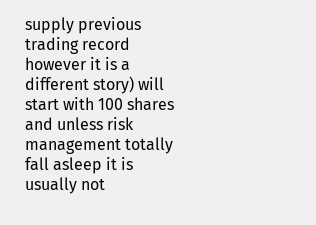supply previous trading record however it is a different story) will start with 100 shares and unless risk management totally fall asleep it is usually not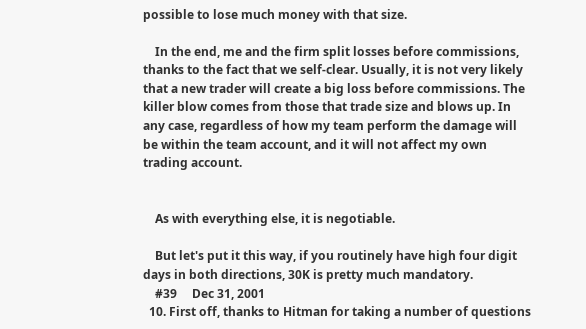possible to lose much money with that size.

    In the end, me and the firm split losses before commissions, thanks to the fact that we self-clear. Usually, it is not very likely that a new trader will create a big loss before commissions. The killer blow comes from those that trade size and blows up. In any case, regardless of how my team perform the damage will be within the team account, and it will not affect my own trading account.


    As with everything else, it is negotiable.

    But let's put it this way, if you routinely have high four digit days in both directions, 30K is pretty much mandatory.
    #39     Dec 31, 2001
  10. First off, thanks to Hitman for taking a number of questions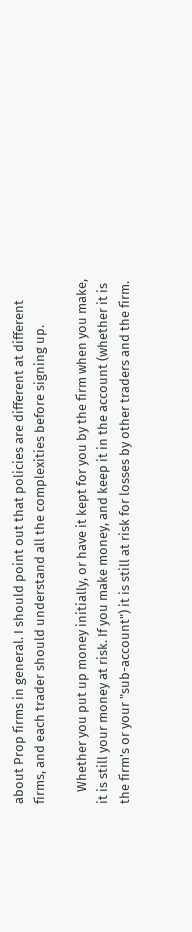about Prop firms in general. I should point out that policies are different at different firms, and each trader should understand all the complexities before signing up.

    Whether you put up money initially, or have it kept for you by the firm when you make, it is still your money at risk. If you make money, and keep it in the account (whether it is the firm's or your "sub-account") it is still at risk for losses by other traders and the firm.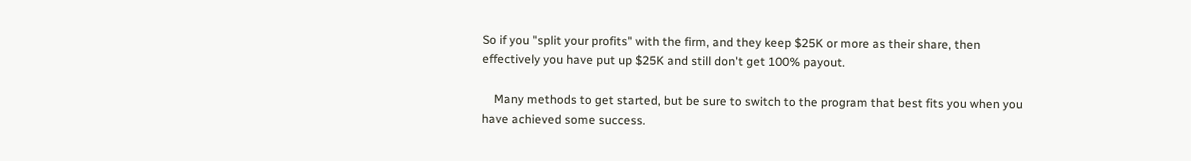So if you "split your profits" with the firm, and they keep $25K or more as their share, then effectively you have put up $25K and still don't get 100% payout.

    Many methods to get started, but be sure to switch to the program that best fits you when you have achieved some success.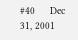#40     Dec 31, 2001